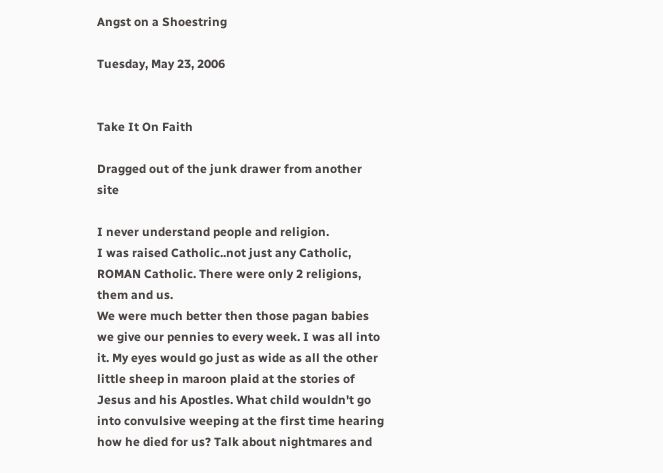Angst on a Shoestring

Tuesday, May 23, 2006


Take It On Faith

Dragged out of the junk drawer from another site

I never understand people and religion.
I was raised Catholic..not just any Catholic, ROMAN Catholic. There were only 2 religions, them and us.
We were much better then those pagan babies we give our pennies to every week. I was all into it. My eyes would go just as wide as all the other little sheep in maroon plaid at the stories of Jesus and his Apostles. What child wouldn't go into convulsive weeping at the first time hearing how he died for us? Talk about nightmares and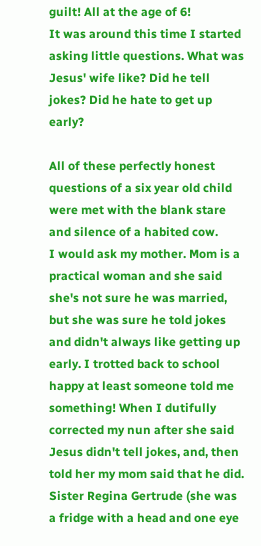guilt! All at the age of 6!
It was around this time I started asking little questions. What was Jesus' wife like? Did he tell jokes? Did he hate to get up early?

All of these perfectly honest questions of a six year old child were met with the blank stare and silence of a habited cow.
I would ask my mother. Mom is a practical woman and she said she's not sure he was married, but she was sure he told jokes and didn't always like getting up early. I trotted back to school happy at least someone told me something! When I dutifully corrected my nun after she said Jesus didn't tell jokes, and, then told her my mom said that he did. Sister Regina Gertrude (she was a fridge with a head and one eye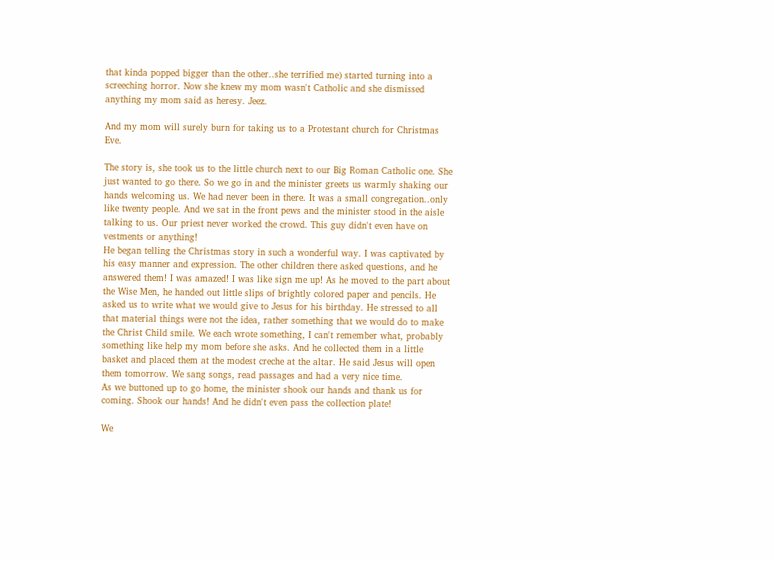that kinda popped bigger than the other..she terrified me) started turning into a screeching horror. Now she knew my mom wasn't Catholic and she dismissed anything my mom said as heresy. Jeez.

And my mom will surely burn for taking us to a Protestant church for Christmas Eve.

The story is, she took us to the little church next to our Big Roman Catholic one. She just wanted to go there. So we go in and the minister greets us warmly shaking our hands welcoming us. We had never been in there. It was a small congregation..only like twenty people. And we sat in the front pews and the minister stood in the aisle talking to us. Our priest never worked the crowd. This guy didn't even have on vestments or anything!
He began telling the Christmas story in such a wonderful way. I was captivated by his easy manner and expression. The other children there asked questions, and he answered them! I was amazed! I was like sign me up! As he moved to the part about the Wise Men, he handed out little slips of brightly colored paper and pencils. He asked us to write what we would give to Jesus for his birthday. He stressed to all that material things were not the idea, rather something that we would do to make the Christ Child smile. We each wrote something, I can't remember what, probably something like help my mom before she asks. And he collected them in a little basket and placed them at the modest creche at the altar. He said Jesus will open them tomorrow. We sang songs, read passages and had a very nice time.
As we buttoned up to go home, the minister shook our hands and thank us for coming. Shook our hands! And he didn't even pass the collection plate!

We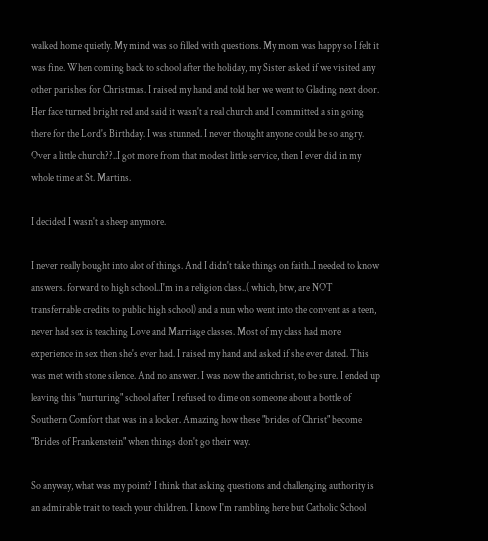walked home quietly. My mind was so filled with questions. My mom was happy so I felt it was fine. When coming back to school after the holiday, my Sister asked if we visited any other parishes for Christmas. I raised my hand and told her we went to Glading next door. Her face turned bright red and said it wasn't a real church and I committed a sin going there for the Lord's Birthday. I was stunned. I never thought anyone could be so angry. Over a little church??..I got more from that modest little service, then I ever did in my whole time at St. Martins.

I decided I wasn't a sheep anymore.

I never really bought into alot of things. And I didn't take things on faith..I needed to know answers. forward to high school..I'm in a religion class..( which, btw, are NOT transferrable credits to public high school) and a nun who went into the convent as a teen, never had sex is teaching Love and Marriage classes. Most of my class had more experience in sex then she's ever had. I raised my hand and asked if she ever dated. This was met with stone silence. And no answer. I was now the antichrist, to be sure. I ended up leaving this "nurturing" school after I refused to dime on someone about a bottle of Southern Comfort that was in a locker. Amazing how these "brides of Christ" become "Brides of Frankenstein" when things don't go their way.

So anyway, what was my point? I think that asking questions and challenging authority is an admirable trait to teach your children. I know I'm rambling here but Catholic School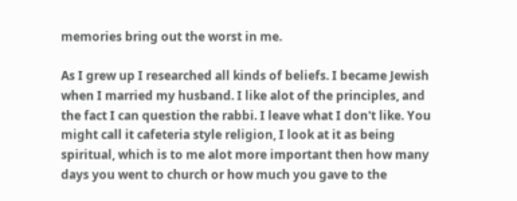memories bring out the worst in me.

As I grew up I researched all kinds of beliefs. I became Jewish when I married my husband. I like alot of the principles, and the fact I can question the rabbi. I leave what I don't like. You might call it cafeteria style religion, I look at it as being spiritual, which is to me alot more important then how many days you went to church or how much you gave to the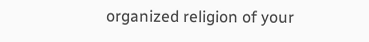organized religion of your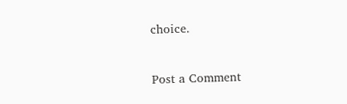choice.


Post a Comment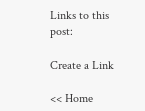Links to this post:

Create a Link

<< Home